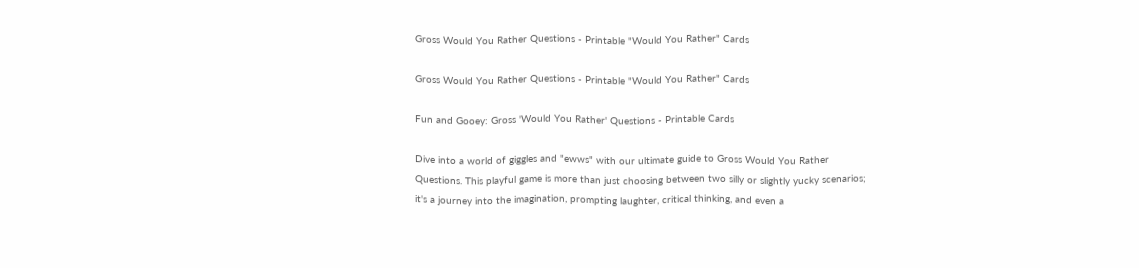Gross Would You Rather Questions - Printable "Would You Rather" Cards

Gross Would You Rather Questions - Printable "Would You Rather" Cards

Fun and Gooey: Gross 'Would You Rather' Questions - Printable Cards

Dive into a world of giggles and "ewws" with our ultimate guide to Gross Would You Rather Questions. This playful game is more than just choosing between two silly or slightly yucky scenarios; it's a journey into the imagination, prompting laughter, critical thinking, and even a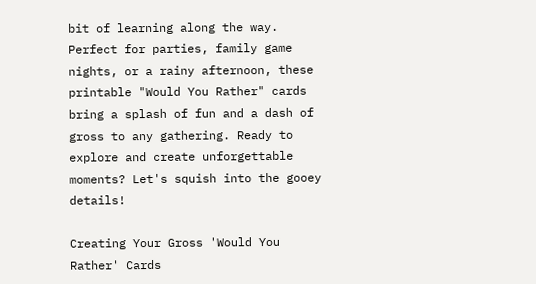bit of learning along the way. Perfect for parties, family game nights, or a rainy afternoon, these printable "Would You Rather" cards bring a splash of fun and a dash of gross to any gathering. Ready to explore and create unforgettable moments? Let's squish into the gooey details!

Creating Your Gross 'Would You Rather' Cards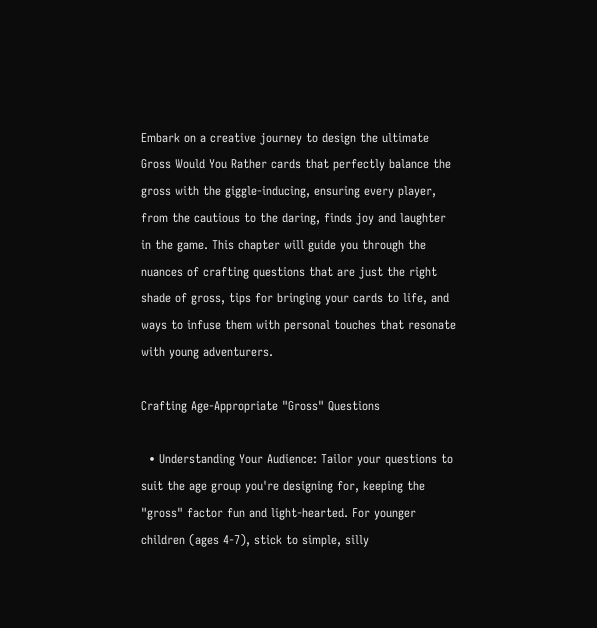Embark on a creative journey to design the ultimate Gross Would You Rather cards that perfectly balance the gross with the giggle-inducing, ensuring every player, from the cautious to the daring, finds joy and laughter in the game. This chapter will guide you through the nuances of crafting questions that are just the right shade of gross, tips for bringing your cards to life, and ways to infuse them with personal touches that resonate with young adventurers.

Crafting Age-Appropriate "Gross" Questions

  • Understanding Your Audience: Tailor your questions to suit the age group you're designing for, keeping the "gross" factor fun and light-hearted. For younger children (ages 4-7), stick to simple, silly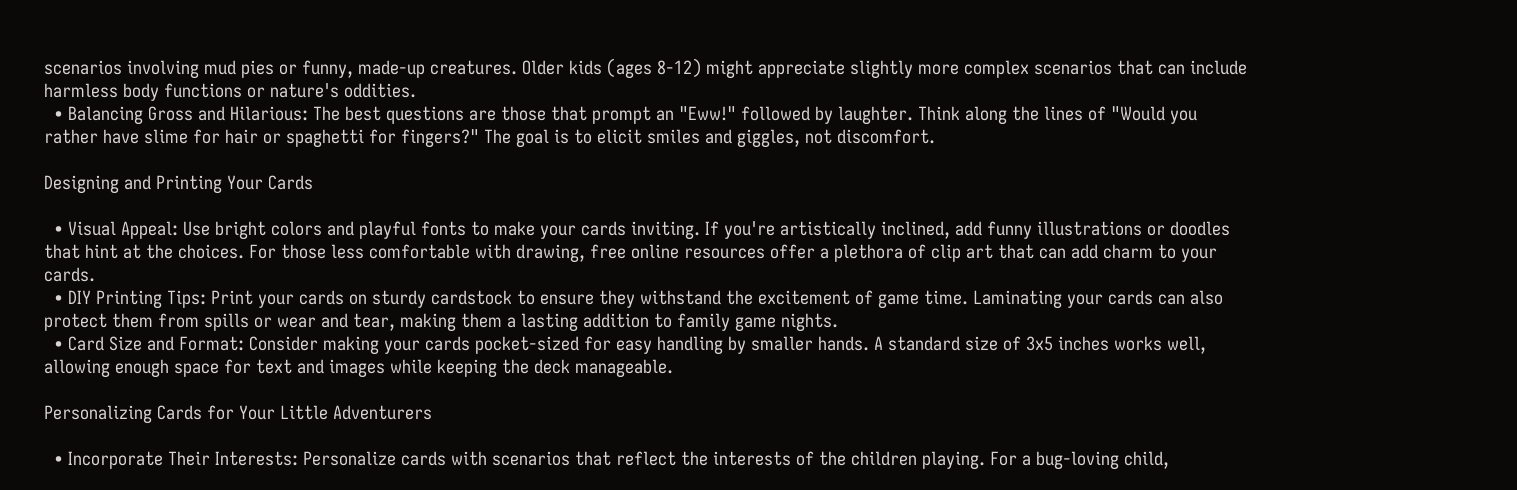scenarios involving mud pies or funny, made-up creatures. Older kids (ages 8-12) might appreciate slightly more complex scenarios that can include harmless body functions or nature's oddities.
  • Balancing Gross and Hilarious: The best questions are those that prompt an "Eww!" followed by laughter. Think along the lines of "Would you rather have slime for hair or spaghetti for fingers?" The goal is to elicit smiles and giggles, not discomfort.

Designing and Printing Your Cards

  • Visual Appeal: Use bright colors and playful fonts to make your cards inviting. If you're artistically inclined, add funny illustrations or doodles that hint at the choices. For those less comfortable with drawing, free online resources offer a plethora of clip art that can add charm to your cards.
  • DIY Printing Tips: Print your cards on sturdy cardstock to ensure they withstand the excitement of game time. Laminating your cards can also protect them from spills or wear and tear, making them a lasting addition to family game nights.
  • Card Size and Format: Consider making your cards pocket-sized for easy handling by smaller hands. A standard size of 3x5 inches works well, allowing enough space for text and images while keeping the deck manageable.

Personalizing Cards for Your Little Adventurers

  • Incorporate Their Interests: Personalize cards with scenarios that reflect the interests of the children playing. For a bug-loving child,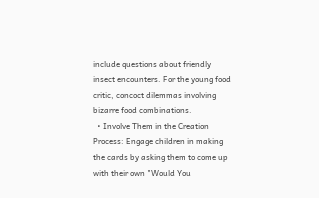include questions about friendly insect encounters. For the young food critic, concoct dilemmas involving bizarre food combinations.
  • Involve Them in the Creation Process: Engage children in making the cards by asking them to come up with their own "Would You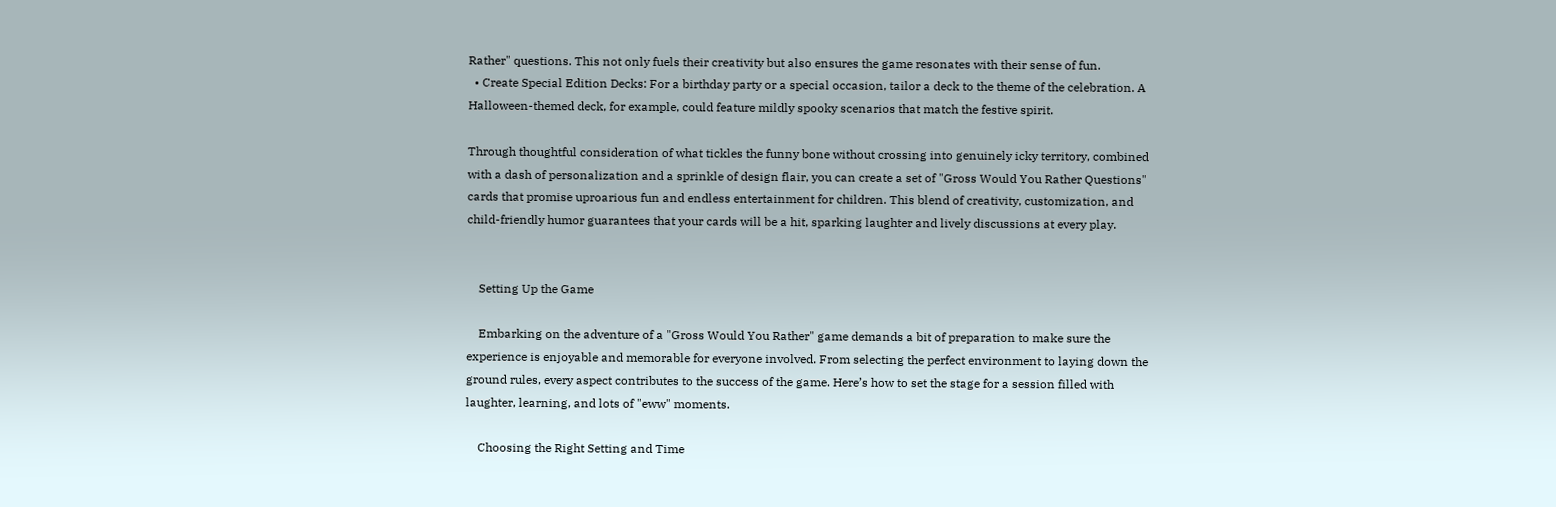Rather" questions. This not only fuels their creativity but also ensures the game resonates with their sense of fun.
  • Create Special Edition Decks: For a birthday party or a special occasion, tailor a deck to the theme of the celebration. A Halloween-themed deck, for example, could feature mildly spooky scenarios that match the festive spirit.

Through thoughtful consideration of what tickles the funny bone without crossing into genuinely icky territory, combined with a dash of personalization and a sprinkle of design flair, you can create a set of "Gross Would You Rather Questions" cards that promise uproarious fun and endless entertainment for children. This blend of creativity, customization, and child-friendly humor guarantees that your cards will be a hit, sparking laughter and lively discussions at every play.


    Setting Up the Game

    Embarking on the adventure of a "Gross Would You Rather" game demands a bit of preparation to make sure the experience is enjoyable and memorable for everyone involved. From selecting the perfect environment to laying down the ground rules, every aspect contributes to the success of the game. Here’s how to set the stage for a session filled with laughter, learning, and lots of "eww" moments.

    Choosing the Right Setting and Time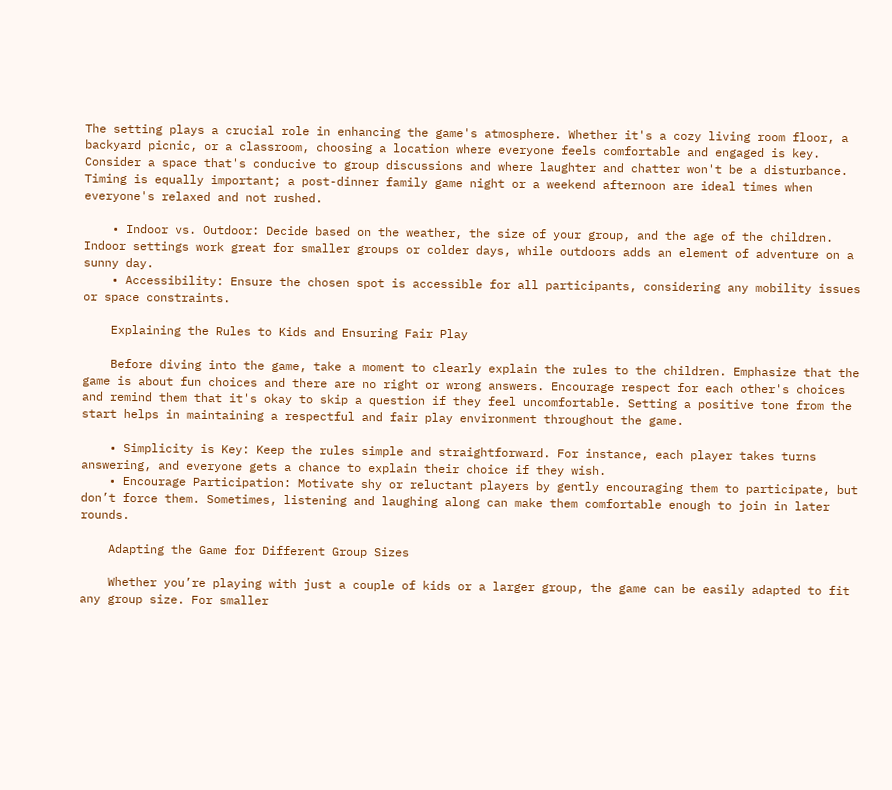The setting plays a crucial role in enhancing the game's atmosphere. Whether it's a cozy living room floor, a backyard picnic, or a classroom, choosing a location where everyone feels comfortable and engaged is key. Consider a space that's conducive to group discussions and where laughter and chatter won't be a disturbance. Timing is equally important; a post-dinner family game night or a weekend afternoon are ideal times when everyone's relaxed and not rushed.

    • Indoor vs. Outdoor: Decide based on the weather, the size of your group, and the age of the children. Indoor settings work great for smaller groups or colder days, while outdoors adds an element of adventure on a sunny day.
    • Accessibility: Ensure the chosen spot is accessible for all participants, considering any mobility issues or space constraints.

    Explaining the Rules to Kids and Ensuring Fair Play

    Before diving into the game, take a moment to clearly explain the rules to the children. Emphasize that the game is about fun choices and there are no right or wrong answers. Encourage respect for each other's choices and remind them that it's okay to skip a question if they feel uncomfortable. Setting a positive tone from the start helps in maintaining a respectful and fair play environment throughout the game.

    • Simplicity is Key: Keep the rules simple and straightforward. For instance, each player takes turns answering, and everyone gets a chance to explain their choice if they wish.
    • Encourage Participation: Motivate shy or reluctant players by gently encouraging them to participate, but don’t force them. Sometimes, listening and laughing along can make them comfortable enough to join in later rounds.

    Adapting the Game for Different Group Sizes

    Whether you’re playing with just a couple of kids or a larger group, the game can be easily adapted to fit any group size. For smaller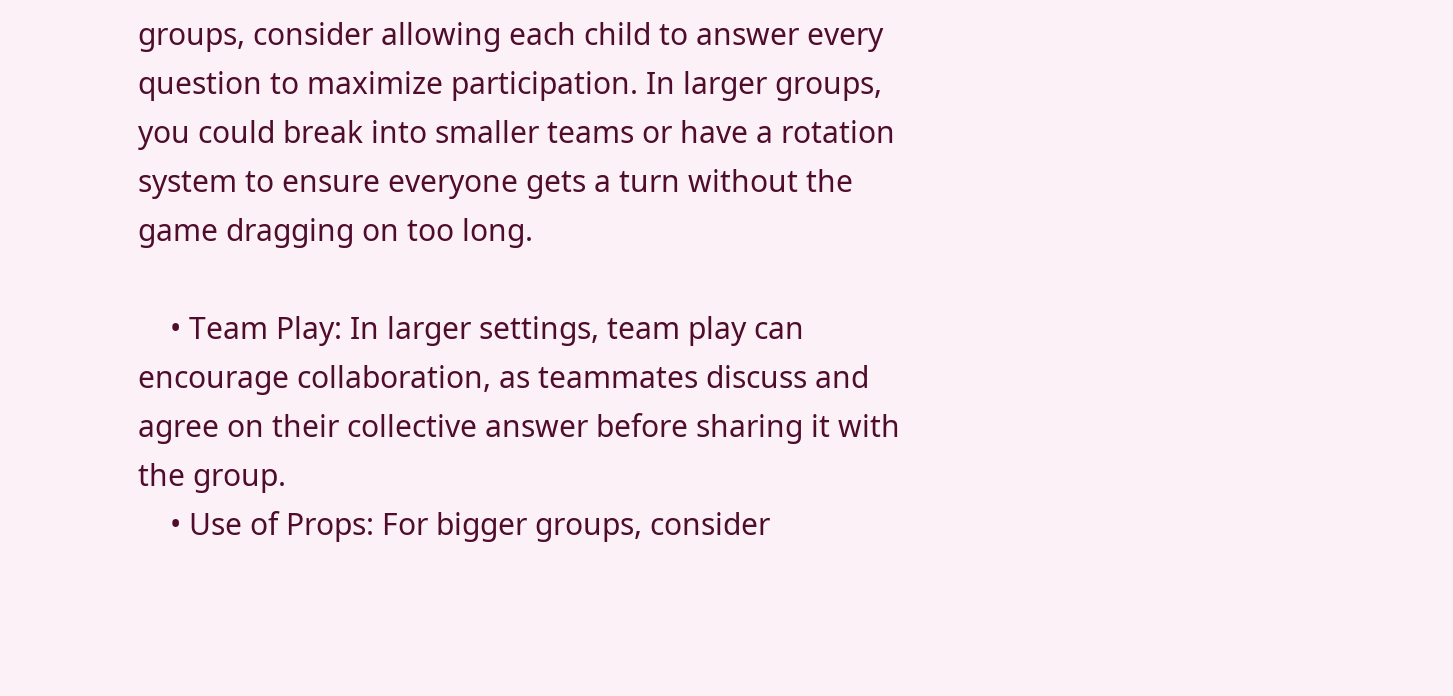groups, consider allowing each child to answer every question to maximize participation. In larger groups, you could break into smaller teams or have a rotation system to ensure everyone gets a turn without the game dragging on too long.

    • Team Play: In larger settings, team play can encourage collaboration, as teammates discuss and agree on their collective answer before sharing it with the group.
    • Use of Props: For bigger groups, consider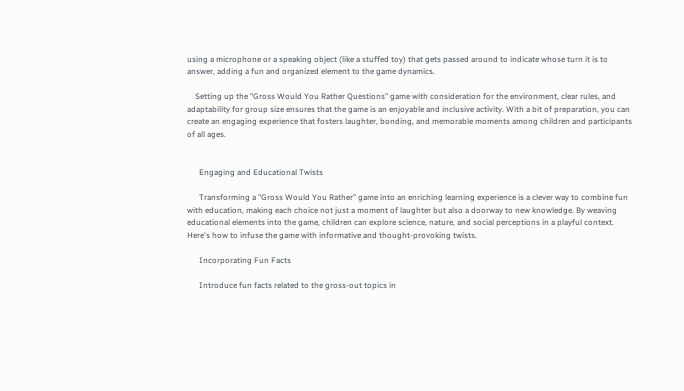using a microphone or a speaking object (like a stuffed toy) that gets passed around to indicate whose turn it is to answer, adding a fun and organized element to the game dynamics.

    Setting up the "Gross Would You Rather Questions" game with consideration for the environment, clear rules, and adaptability for group size ensures that the game is an enjoyable and inclusive activity. With a bit of preparation, you can create an engaging experience that fosters laughter, bonding, and memorable moments among children and participants of all ages.


      Engaging and Educational Twists

      Transforming a "Gross Would You Rather" game into an enriching learning experience is a clever way to combine fun with education, making each choice not just a moment of laughter but also a doorway to new knowledge. By weaving educational elements into the game, children can explore science, nature, and social perceptions in a playful context. Here's how to infuse the game with informative and thought-provoking twists.

      Incorporating Fun Facts

      Introduce fun facts related to the gross-out topics in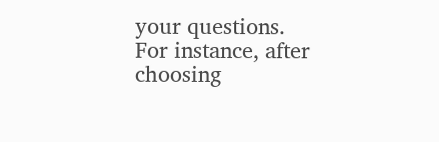your questions. For instance, after choosing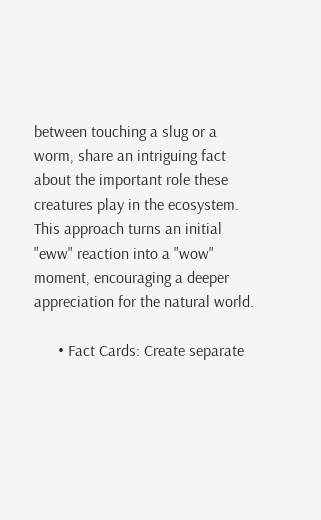between touching a slug or a worm, share an intriguing fact about the important role these creatures play in the ecosystem. This approach turns an initial "eww" reaction into a "wow" moment, encouraging a deeper appreciation for the natural world.

      • Fact Cards: Create separate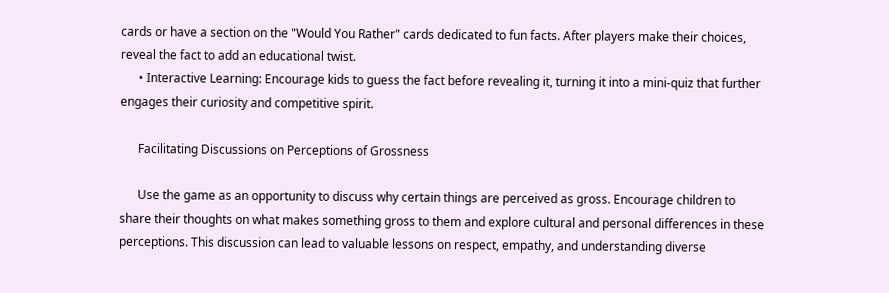cards or have a section on the "Would You Rather" cards dedicated to fun facts. After players make their choices, reveal the fact to add an educational twist.
      • Interactive Learning: Encourage kids to guess the fact before revealing it, turning it into a mini-quiz that further engages their curiosity and competitive spirit.

      Facilitating Discussions on Perceptions of Grossness

      Use the game as an opportunity to discuss why certain things are perceived as gross. Encourage children to share their thoughts on what makes something gross to them and explore cultural and personal differences in these perceptions. This discussion can lead to valuable lessons on respect, empathy, and understanding diverse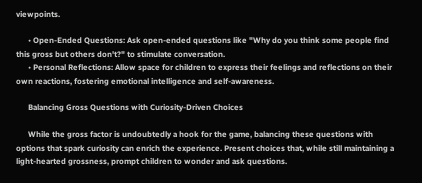viewpoints.

      • Open-Ended Questions: Ask open-ended questions like "Why do you think some people find this gross but others don't?" to stimulate conversation.
      • Personal Reflections: Allow space for children to express their feelings and reflections on their own reactions, fostering emotional intelligence and self-awareness.

      Balancing Gross Questions with Curiosity-Driven Choices

      While the gross factor is undoubtedly a hook for the game, balancing these questions with options that spark curiosity can enrich the experience. Present choices that, while still maintaining a light-hearted grossness, prompt children to wonder and ask questions.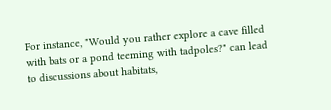For instance, "Would you rather explore a cave filled with bats or a pond teeming with tadpoles?" can lead to discussions about habitats,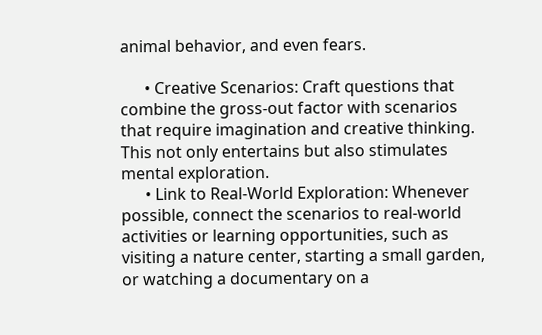animal behavior, and even fears.

      • Creative Scenarios: Craft questions that combine the gross-out factor with scenarios that require imagination and creative thinking. This not only entertains but also stimulates mental exploration.
      • Link to Real-World Exploration: Whenever possible, connect the scenarios to real-world activities or learning opportunities, such as visiting a nature center, starting a small garden, or watching a documentary on a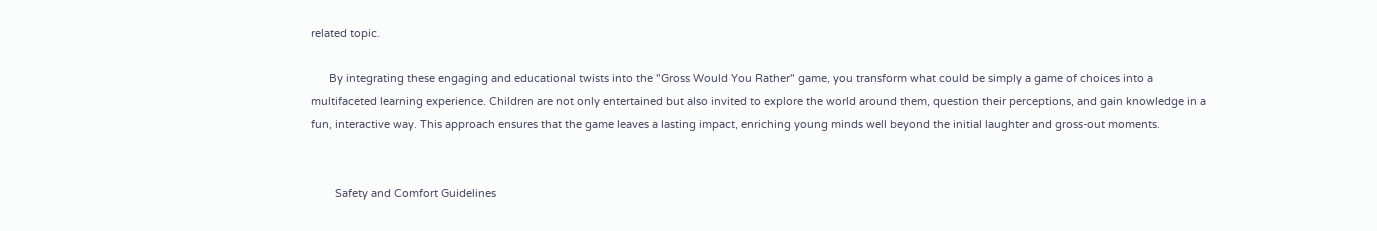related topic.

      By integrating these engaging and educational twists into the "Gross Would You Rather" game, you transform what could be simply a game of choices into a multifaceted learning experience. Children are not only entertained but also invited to explore the world around them, question their perceptions, and gain knowledge in a fun, interactive way. This approach ensures that the game leaves a lasting impact, enriching young minds well beyond the initial laughter and gross-out moments.


        Safety and Comfort Guidelines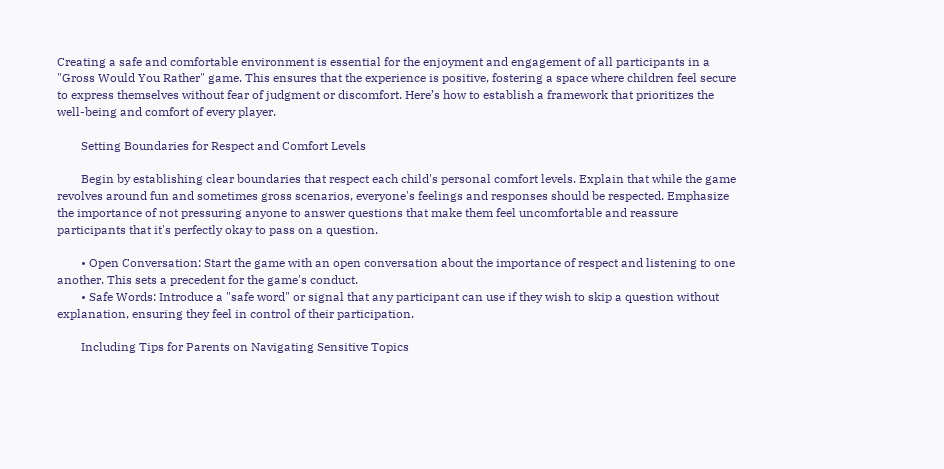Creating a safe and comfortable environment is essential for the enjoyment and engagement of all participants in a "Gross Would You Rather" game. This ensures that the experience is positive, fostering a space where children feel secure to express themselves without fear of judgment or discomfort. Here’s how to establish a framework that prioritizes the well-being and comfort of every player.

        Setting Boundaries for Respect and Comfort Levels

        Begin by establishing clear boundaries that respect each child's personal comfort levels. Explain that while the game revolves around fun and sometimes gross scenarios, everyone's feelings and responses should be respected. Emphasize the importance of not pressuring anyone to answer questions that make them feel uncomfortable and reassure participants that it's perfectly okay to pass on a question.

        • Open Conversation: Start the game with an open conversation about the importance of respect and listening to one another. This sets a precedent for the game's conduct.
        • Safe Words: Introduce a "safe word" or signal that any participant can use if they wish to skip a question without explanation, ensuring they feel in control of their participation.

        Including Tips for Parents on Navigating Sensitive Topics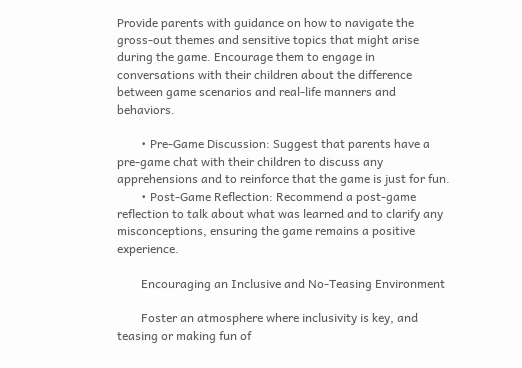Provide parents with guidance on how to navigate the gross-out themes and sensitive topics that might arise during the game. Encourage them to engage in conversations with their children about the difference between game scenarios and real-life manners and behaviors.

        • Pre-Game Discussion: Suggest that parents have a pre-game chat with their children to discuss any apprehensions and to reinforce that the game is just for fun.
        • Post-Game Reflection: Recommend a post-game reflection to talk about what was learned and to clarify any misconceptions, ensuring the game remains a positive experience.

        Encouraging an Inclusive and No-Teasing Environment

        Foster an atmosphere where inclusivity is key, and teasing or making fun of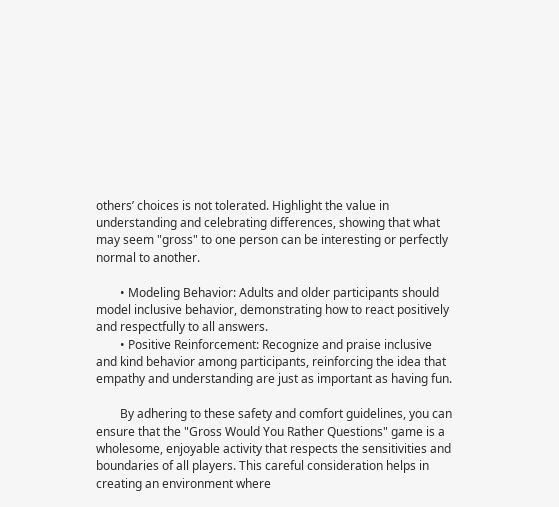others’ choices is not tolerated. Highlight the value in understanding and celebrating differences, showing that what may seem "gross" to one person can be interesting or perfectly normal to another.

        • Modeling Behavior: Adults and older participants should model inclusive behavior, demonstrating how to react positively and respectfully to all answers.
        • Positive Reinforcement: Recognize and praise inclusive and kind behavior among participants, reinforcing the idea that empathy and understanding are just as important as having fun.

        By adhering to these safety and comfort guidelines, you can ensure that the "Gross Would You Rather Questions" game is a wholesome, enjoyable activity that respects the sensitivities and boundaries of all players. This careful consideration helps in creating an environment where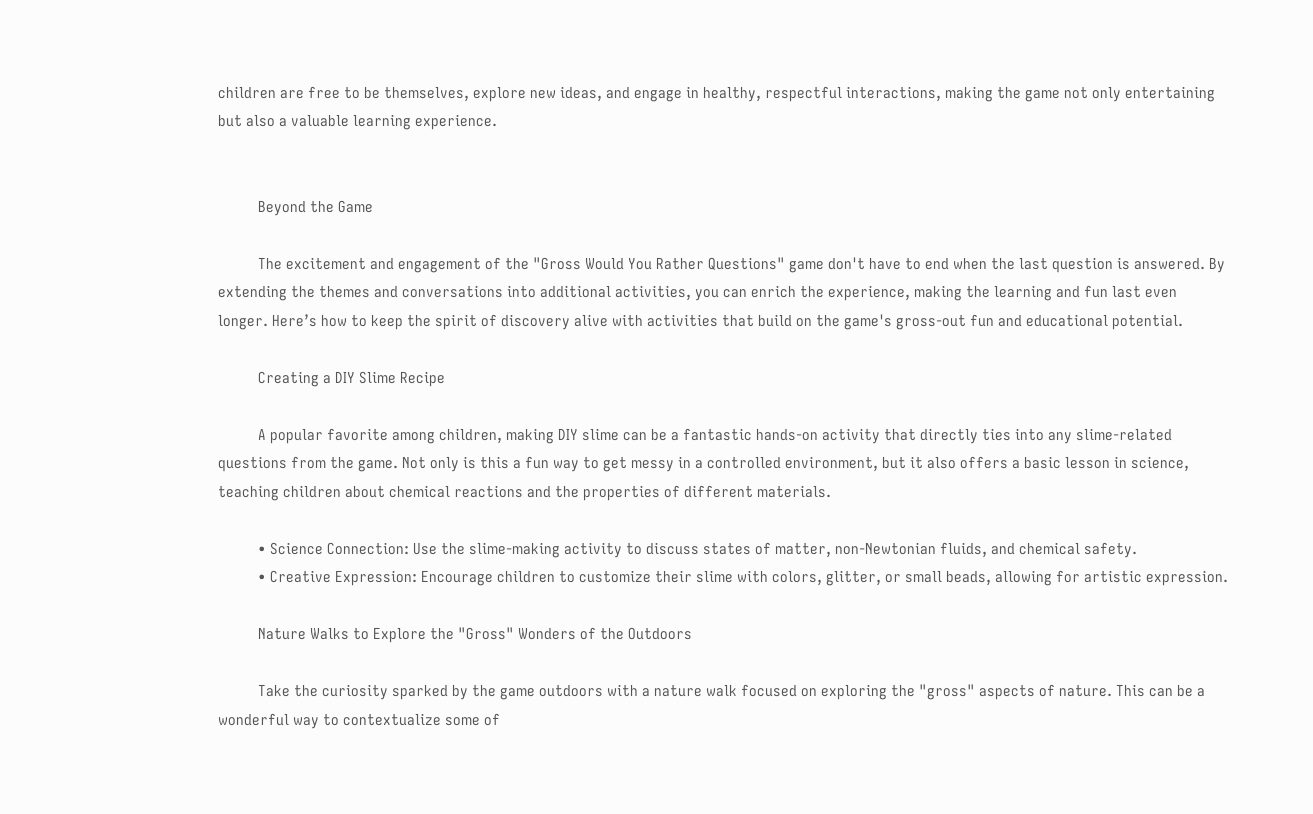children are free to be themselves, explore new ideas, and engage in healthy, respectful interactions, making the game not only entertaining but also a valuable learning experience.


          Beyond the Game

          The excitement and engagement of the "Gross Would You Rather Questions" game don't have to end when the last question is answered. By extending the themes and conversations into additional activities, you can enrich the experience, making the learning and fun last even longer. Here’s how to keep the spirit of discovery alive with activities that build on the game's gross-out fun and educational potential.

          Creating a DIY Slime Recipe

          A popular favorite among children, making DIY slime can be a fantastic hands-on activity that directly ties into any slime-related questions from the game. Not only is this a fun way to get messy in a controlled environment, but it also offers a basic lesson in science, teaching children about chemical reactions and the properties of different materials.

          • Science Connection: Use the slime-making activity to discuss states of matter, non-Newtonian fluids, and chemical safety.
          • Creative Expression: Encourage children to customize their slime with colors, glitter, or small beads, allowing for artistic expression.

          Nature Walks to Explore the "Gross" Wonders of the Outdoors

          Take the curiosity sparked by the game outdoors with a nature walk focused on exploring the "gross" aspects of nature. This can be a wonderful way to contextualize some of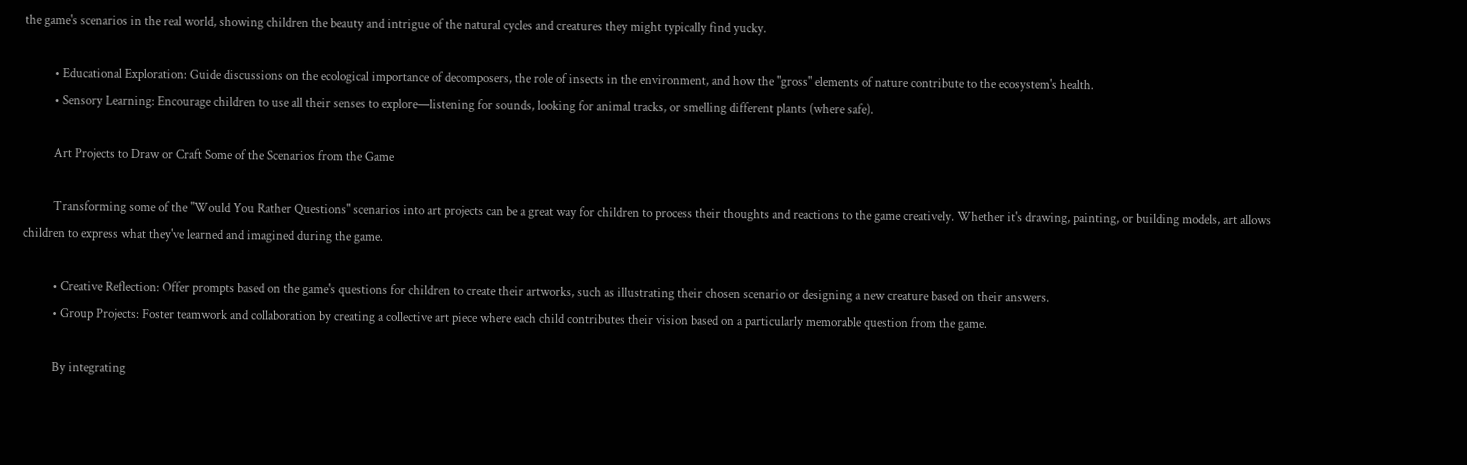the game's scenarios in the real world, showing children the beauty and intrigue of the natural cycles and creatures they might typically find yucky.

          • Educational Exploration: Guide discussions on the ecological importance of decomposers, the role of insects in the environment, and how the "gross" elements of nature contribute to the ecosystem's health.
          • Sensory Learning: Encourage children to use all their senses to explore—listening for sounds, looking for animal tracks, or smelling different plants (where safe).

          Art Projects to Draw or Craft Some of the Scenarios from the Game

          Transforming some of the "Would You Rather Questions" scenarios into art projects can be a great way for children to process their thoughts and reactions to the game creatively. Whether it's drawing, painting, or building models, art allows children to express what they've learned and imagined during the game.

          • Creative Reflection: Offer prompts based on the game's questions for children to create their artworks, such as illustrating their chosen scenario or designing a new creature based on their answers.
          • Group Projects: Foster teamwork and collaboration by creating a collective art piece where each child contributes their vision based on a particularly memorable question from the game.

          By integrating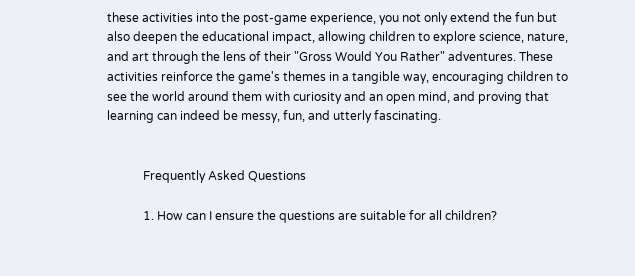these activities into the post-game experience, you not only extend the fun but also deepen the educational impact, allowing children to explore science, nature, and art through the lens of their "Gross Would You Rather" adventures. These activities reinforce the game's themes in a tangible way, encouraging children to see the world around them with curiosity and an open mind, and proving that learning can indeed be messy, fun, and utterly fascinating.


            Frequently Asked Questions

            1. How can I ensure the questions are suitable for all children?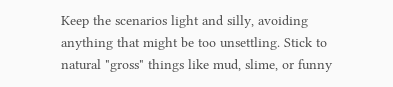Keep the scenarios light and silly, avoiding anything that might be too unsettling. Stick to natural "gross" things like mud, slime, or funny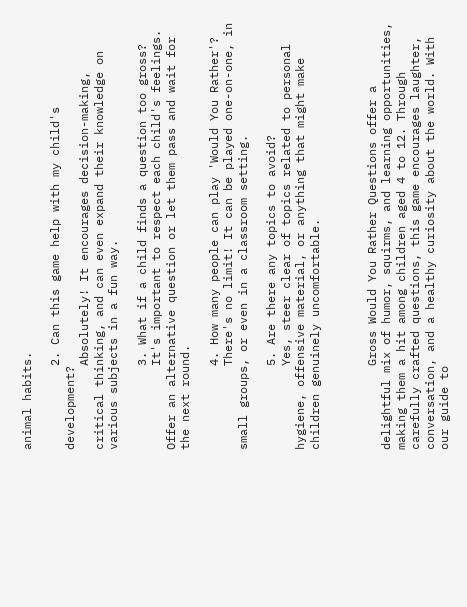animal habits.

            2. Can this game help with my child's development?
            Absolutely! It encourages decision-making, critical thinking, and can even expand their knowledge on various subjects in a fun way.

            3. What if a child finds a question too gross?
            It's important to respect each child's feelings. Offer an alternative question or let them pass and wait for the next round.

            4. How many people can play 'Would You Rather'?
            There's no limit! It can be played one-on-one, in small groups, or even in a classroom setting.

            5. Are there any topics to avoid?
            Yes, steer clear of topics related to personal hygiene, offensive material, or anything that might make children genuinely uncomfortable.



            Gross Would You Rather Questions offer a delightful mix of humor, squirms, and learning opportunities, making them a hit among children aged 4 to 12. Through carefully crafted questions, this game encourages laughter, conversation, and a healthy curiosity about the world. With our guide to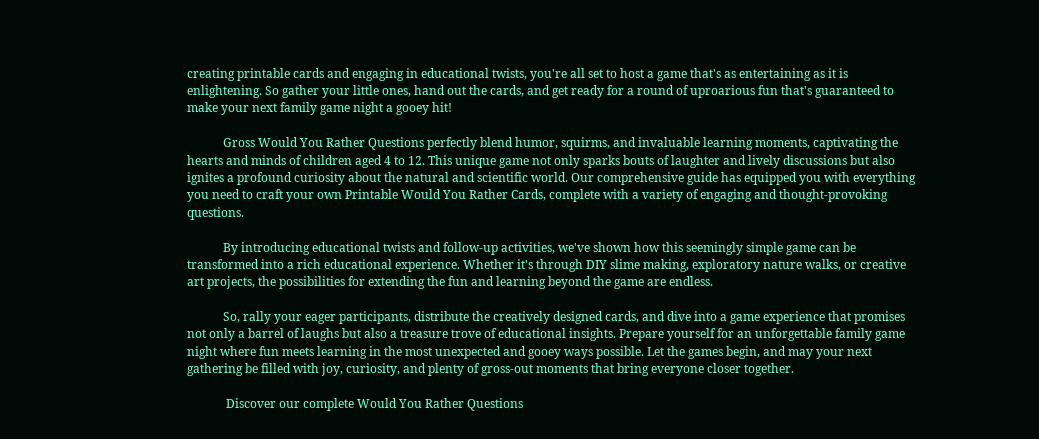creating printable cards and engaging in educational twists, you're all set to host a game that's as entertaining as it is enlightening. So gather your little ones, hand out the cards, and get ready for a round of uproarious fun that's guaranteed to make your next family game night a gooey hit!

            Gross Would You Rather Questions perfectly blend humor, squirms, and invaluable learning moments, captivating the hearts and minds of children aged 4 to 12. This unique game not only sparks bouts of laughter and lively discussions but also ignites a profound curiosity about the natural and scientific world. Our comprehensive guide has equipped you with everything you need to craft your own Printable Would You Rather Cards, complete with a variety of engaging and thought-provoking questions.

            By introducing educational twists and follow-up activities, we've shown how this seemingly simple game can be transformed into a rich educational experience. Whether it's through DIY slime making, exploratory nature walks, or creative art projects, the possibilities for extending the fun and learning beyond the game are endless.

            So, rally your eager participants, distribute the creatively designed cards, and dive into a game experience that promises not only a barrel of laughs but also a treasure trove of educational insights. Prepare yourself for an unforgettable family game night where fun meets learning in the most unexpected and gooey ways possible. Let the games begin, and may your next gathering be filled with joy, curiosity, and plenty of gross-out moments that bring everyone closer together.

             Discover our complete Would You Rather Questions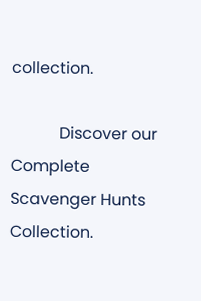collection.

            Discover our Complete Scavenger Hunts Collection.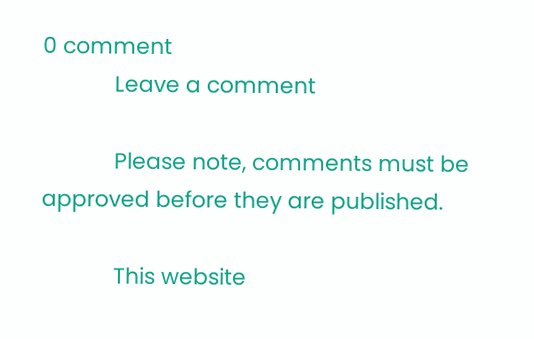0 comment
            Leave a comment

            Please note, comments must be approved before they are published.

            This website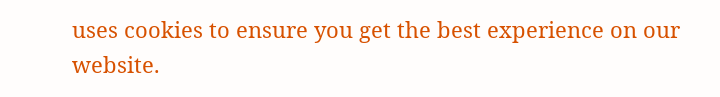uses cookies to ensure you get the best experience on our website.